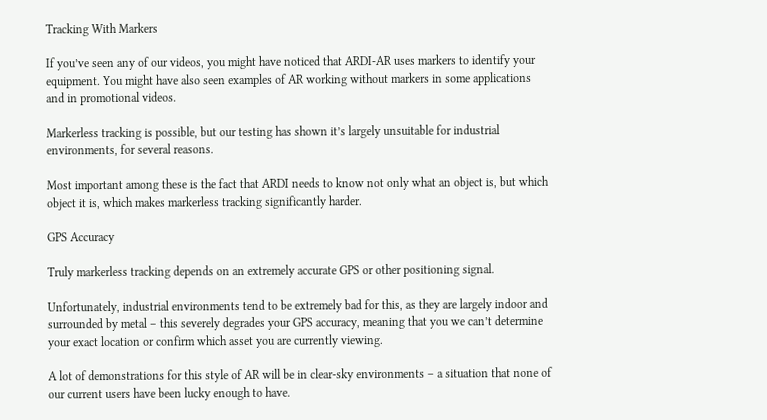Tracking With Markers

If you’ve seen any of our videos, you might have noticed that ARDI-AR uses markers to identify your equipment. You might have also seen examples of AR working without markers in some applications and in promotional videos.

Markerless tracking is possible, but our testing has shown it’s largely unsuitable for industrial environments, for several reasons.

Most important among these is the fact that ARDI needs to know not only what an object is, but which object it is, which makes markerless tracking significantly harder.

GPS Accuracy

Truly markerless tracking depends on an extremely accurate GPS or other positioning signal.

Unfortunately, industrial environments tend to be extremely bad for this, as they are largely indoor and surrounded by metal – this severely degrades your GPS accuracy, meaning that you we can’t determine your exact location or confirm which asset you are currently viewing.

A lot of demonstrations for this style of AR will be in clear-sky environments – a situation that none of our current users have been lucky enough to have.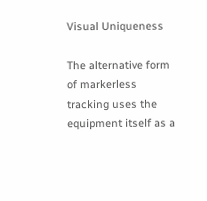Visual Uniqueness

The alternative form of markerless tracking uses the equipment itself as a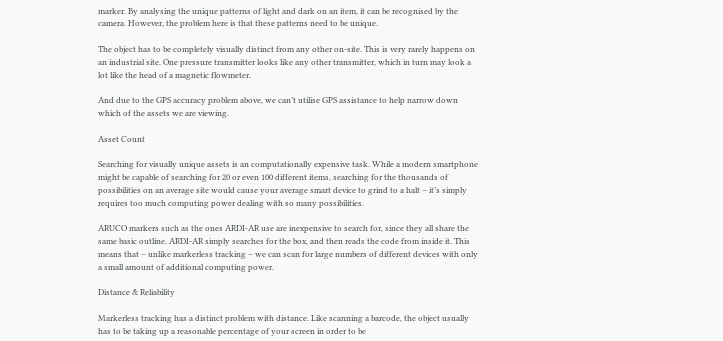marker. By analysing the unique patterns of light and dark on an item, it can be recognised by the camera. However, the problem here is that these patterns need to be unique.

The object has to be completely visually distinct from any other on-site. This is very rarely happens on an industrial site. One pressure transmitter looks like any other transmitter, which in turn may look a lot like the head of a magnetic flowmeter.

And due to the GPS accuracy problem above, we can’t utilise GPS assistance to help narrow down which of the assets we are viewing.

Asset Count

Searching for visually unique assets is an computationally expensive task. While a modern smartphone might be capable of searching for 20 or even 100 different items, searching for the thousands of possibilities on an average site would cause your average smart device to grind to a halt – it’s simply requires too much computing power dealing with so many possibilities.

ARUCO markers such as the ones ARDI-AR use are inexpensive to search for, since they all share the same basic outline. ARDI-AR simply searches for the box, and then reads the code from inside it. This means that – unlike markerless tracking – we can scan for large numbers of different devices with only a small amount of additional computing power.

Distance & Reliability

Markerless tracking has a distinct problem with distance. Like scanning a barcode, the object usually has to be taking up a reasonable percentage of your screen in order to be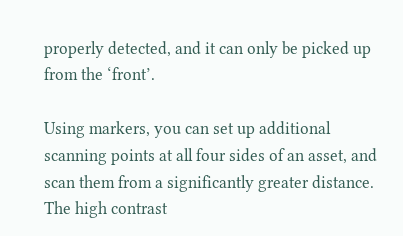properly detected, and it can only be picked up from the ‘front’.

Using markers, you can set up additional scanning points at all four sides of an asset, and scan them from a significantly greater distance. The high contrast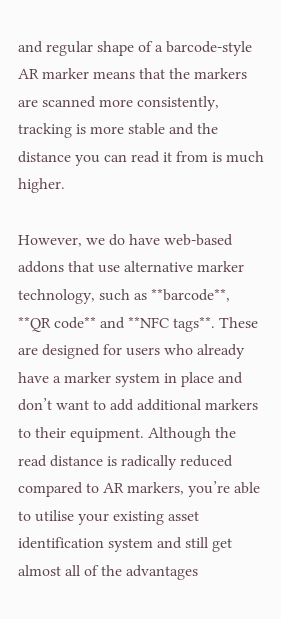and regular shape of a barcode-style AR marker means that the markers are scanned more consistently, tracking is more stable and the distance you can read it from is much higher.

However, we do have web-based addons that use alternative marker technology, such as **barcode**, **QR code** and **NFC tags**. These are designed for users who already have a marker system in place and don’t want to add additional markers to their equipment. Although the read distance is radically reduced compared to AR markers, you’re able to utilise your existing asset identification system and still get almost all of the advantages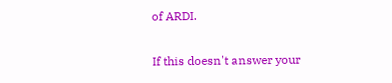of ARDI.

If this doesn't answer your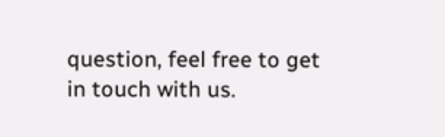question, feel free to get in touch with us.